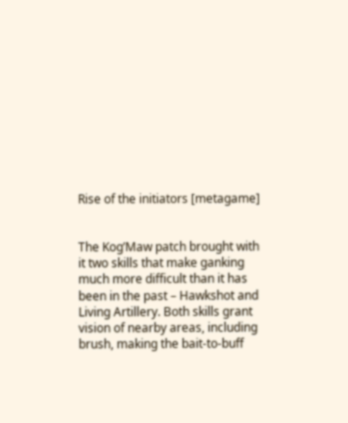Rise of the initiators [metagame]


The Kog’Maw patch brought with it two skills that make ganking much more difficult than it has been in the past – Hawkshot and Living Artillery. Both skills grant vision of nearby areas, including brush, making the bait-to-buff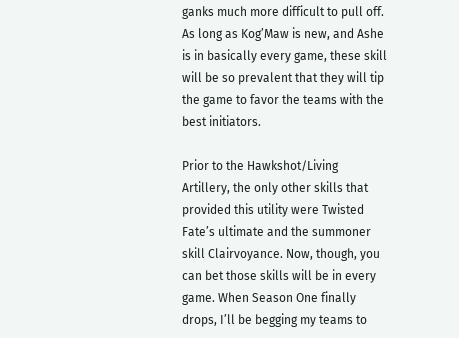ganks much more difficult to pull off. As long as Kog’Maw is new, and Ashe is in basically every game, these skill will be so prevalent that they will tip the game to favor the teams with the best initiators.

Prior to the Hawkshot/Living Artillery, the only other skills that provided this utility were Twisted Fate’s ultimate and the summoner skill Clairvoyance. Now, though, you can bet those skills will be in every game. When Season One finally drops, I’ll be begging my teams to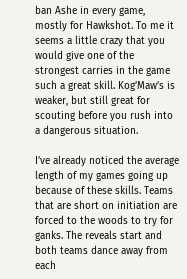ban Ashe in every game, mostly for Hawkshot. To me it seems a little crazy that you would give one of the strongest carries in the game such a great skill. Kog’Maw’s is weaker, but still great for scouting before you rush into a dangerous situation.

I’ve already noticed the average length of my games going up because of these skills. Teams that are short on initiation are forced to the woods to try for ganks. The reveals start and both teams dance away from each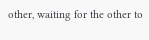other, waiting for the other to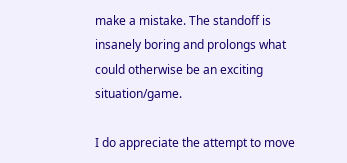make a mistake. The standoff is insanely boring and prolongs what could otherwise be an exciting situation/game.

I do appreciate the attempt to move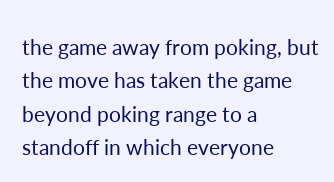the game away from poking, but the move has taken the game beyond poking range to a standoff in which everyone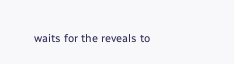waits for the reveals to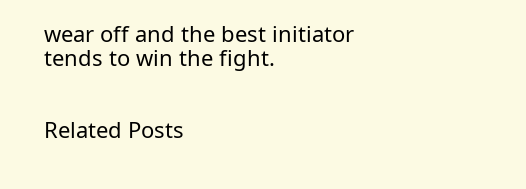wear off and the best initiator tends to win the fight.


Related Posts